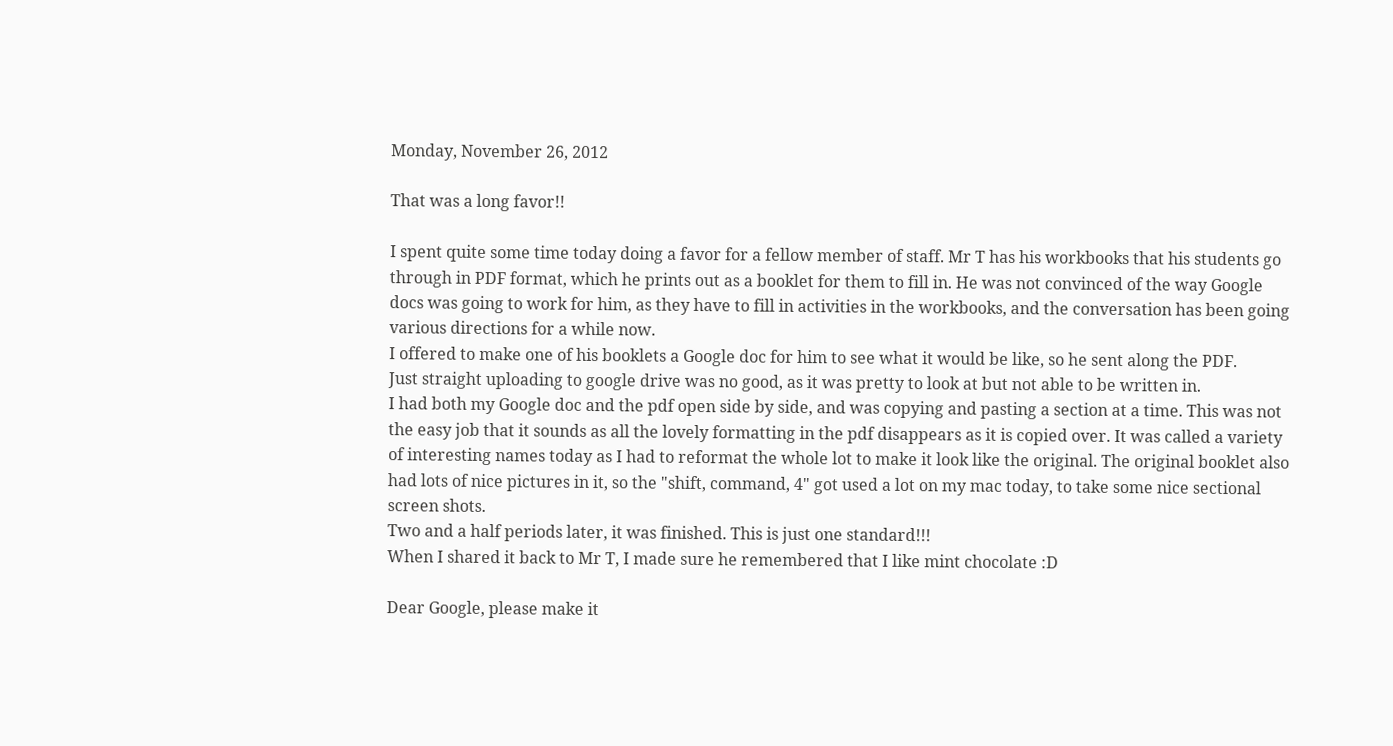Monday, November 26, 2012

That was a long favor!!

I spent quite some time today doing a favor for a fellow member of staff. Mr T has his workbooks that his students go through in PDF format, which he prints out as a booklet for them to fill in. He was not convinced of the way Google docs was going to work for him, as they have to fill in activities in the workbooks, and the conversation has been going various directions for a while now.
I offered to make one of his booklets a Google doc for him to see what it would be like, so he sent along the PDF.
Just straight uploading to google drive was no good, as it was pretty to look at but not able to be written in.
I had both my Google doc and the pdf open side by side, and was copying and pasting a section at a time. This was not the easy job that it sounds as all the lovely formatting in the pdf disappears as it is copied over. It was called a variety of interesting names today as I had to reformat the whole lot to make it look like the original. The original booklet also had lots of nice pictures in it, so the "shift, command, 4" got used a lot on my mac today, to take some nice sectional screen shots.
Two and a half periods later, it was finished. This is just one standard!!!
When I shared it back to Mr T, I made sure he remembered that I like mint chocolate :D

Dear Google, please make it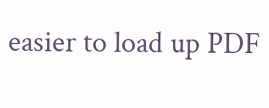easier to load up PDF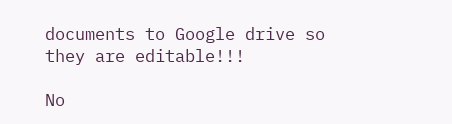documents to Google drive so they are editable!!!

No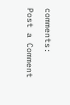comments:

Post a Comment